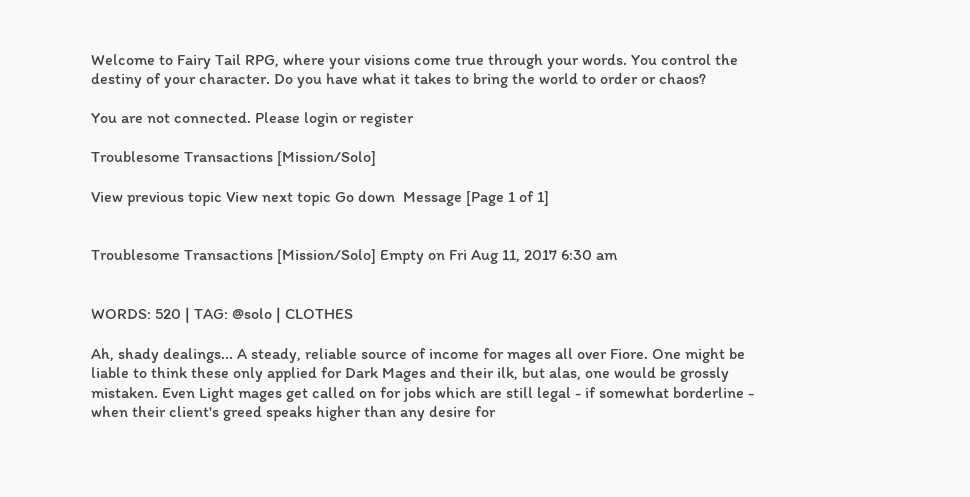Welcome to Fairy Tail RPG, where your visions come true through your words. You control the destiny of your character. Do you have what it takes to bring the world to order or chaos?

You are not connected. Please login or register

Troublesome Transactions [Mission/Solo]

View previous topic View next topic Go down  Message [Page 1 of 1]


Troublesome Transactions [Mission/Solo] Empty on Fri Aug 11, 2017 6:30 am


WORDS: 520 | TAG: @solo | CLOTHES

Ah, shady dealings... A steady, reliable source of income for mages all over Fiore. One might be liable to think these only applied for Dark Mages and their ilk, but alas, one would be grossly mistaken. Even Light mages get called on for jobs which are still legal - if somewhat borderline - when their client's greed speaks higher than any desire for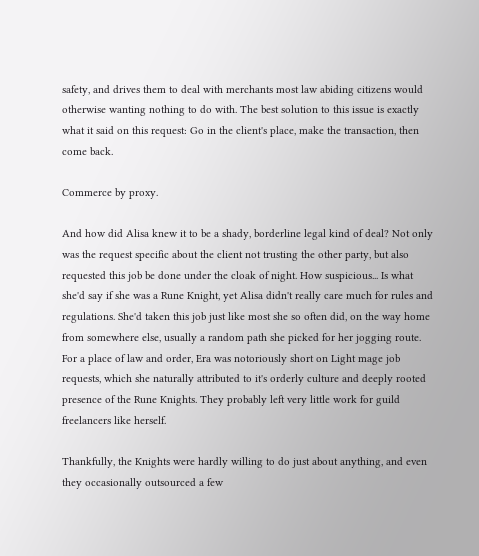safety, and drives them to deal with merchants most law abiding citizens would otherwise wanting nothing to do with. The best solution to this issue is exactly what it said on this request: Go in the client's place, make the transaction, then come back.

Commerce by proxy.

And how did Alisa knew it to be a shady, borderline legal kind of deal? Not only was the request specific about the client not trusting the other party, but also requested this job be done under the cloak of night. How suspicious... Is what she'd say if she was a Rune Knight, yet Alisa didn't really care much for rules and regulations. She'd taken this job just like most she so often did, on the way home from somewhere else, usually a random path she picked for her jogging route. For a place of law and order, Era was notoriously short on Light mage job requests, which she naturally attributed to it's orderly culture and deeply rooted presence of the Rune Knights. They probably left very little work for guild freelancers like herself.

Thankfully, the Knights were hardly willing to do just about anything, and even they occasionally outsourced a few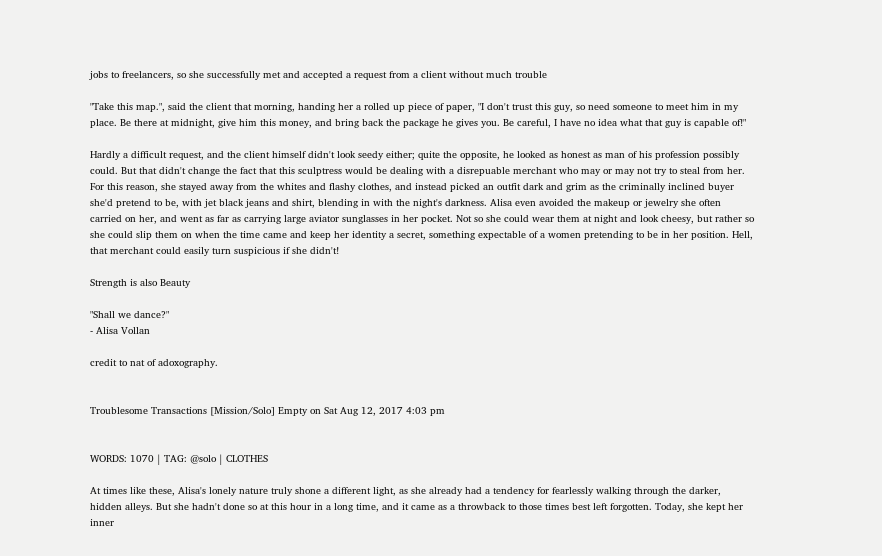jobs to freelancers, so she successfully met and accepted a request from a client without much trouble

"Take this map.", said the client that morning, handing her a rolled up piece of paper, "I don't trust this guy, so need someone to meet him in my place. Be there at midnight, give him this money, and bring back the package he gives you. Be careful, I have no idea what that guy is capable of!"

Hardly a difficult request, and the client himself didn't look seedy either; quite the opposite, he looked as honest as man of his profession possibly could. But that didn't change the fact that this sculptress would be dealing with a disrepuable merchant who may or may not try to steal from her. For this reason, she stayed away from the whites and flashy clothes, and instead picked an outfit dark and grim as the criminally inclined buyer she'd pretend to be, with jet black jeans and shirt, blending in with the night's darkness. Alisa even avoided the makeup or jewelry she often carried on her, and went as far as carrying large aviator sunglasses in her pocket. Not so she could wear them at night and look cheesy, but rather so she could slip them on when the time came and keep her identity a secret, something expectable of a women pretending to be in her position. Hell, that merchant could easily turn suspicious if she didn't!

Strength is also Beauty

"Shall we dance?"
- Alisa Vollan

credit to nat of adoxography.


Troublesome Transactions [Mission/Solo] Empty on Sat Aug 12, 2017 4:03 pm


WORDS: 1070 | TAG: @solo | CLOTHES

At times like these, Alisa's lonely nature truly shone a different light, as she already had a tendency for fearlessly walking through the darker, hidden alleys. But she hadn't done so at this hour in a long time, and it came as a throwback to those times best left forgotten. Today, she kept her inner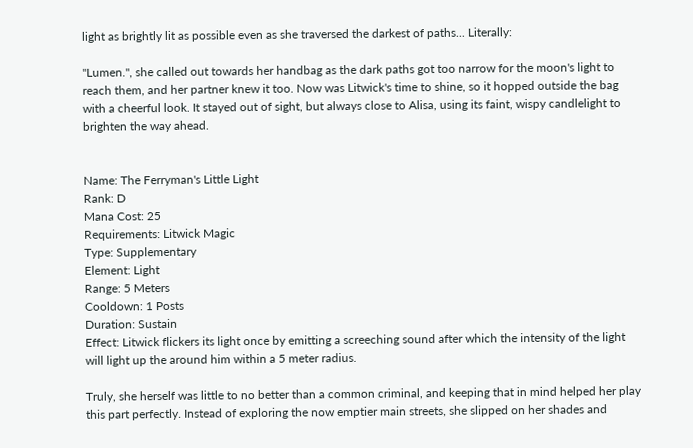light as brightly lit as possible even as she traversed the darkest of paths... Literally:

"Lumen.", she called out towards her handbag as the dark paths got too narrow for the moon's light to reach them, and her partner knew it too. Now was Litwick's time to shine, so it hopped outside the bag with a cheerful look. It stayed out of sight, but always close to Alisa, using its faint, wispy candlelight to brighten the way ahead.


Name: The Ferryman's Little Light
Rank: D
Mana Cost: 25
Requirements: Litwick Magic
Type: Supplementary
Element: Light
Range: 5 Meters
Cooldown: 1 Posts
Duration: Sustain
Effect: Litwick flickers its light once by emitting a screeching sound after which the intensity of the light will light up the around him within a 5 meter radius.

Truly, she herself was little to no better than a common criminal, and keeping that in mind helped her play this part perfectly. Instead of exploring the now emptier main streets, she slipped on her shades and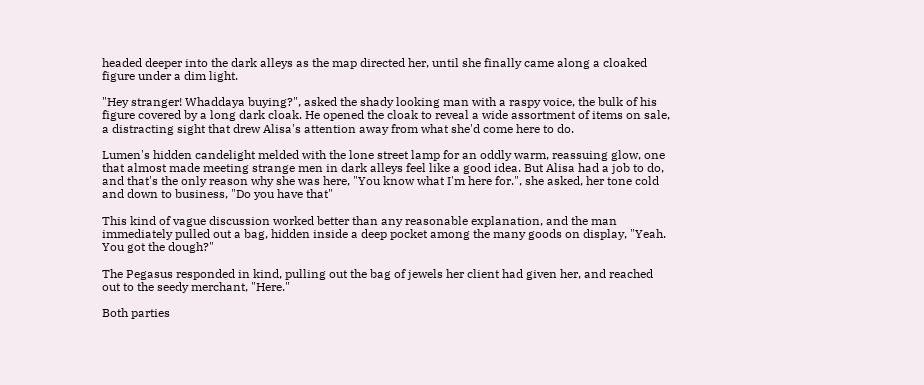headed deeper into the dark alleys as the map directed her, until she finally came along a cloaked figure under a dim light.

"Hey stranger! Whaddaya buying?", asked the shady looking man with a raspy voice, the bulk of his figure covered by a long dark cloak. He opened the cloak to reveal a wide assortment of items on sale, a distracting sight that drew Alisa's attention away from what she'd come here to do.

Lumen's hidden candelight melded with the lone street lamp for an oddly warm, reassuing glow, one that almost made meeting strange men in dark alleys feel like a good idea. But Alisa had a job to do, and that's the only reason why she was here, "You know what I'm here for.", she asked, her tone cold and down to business, "Do you have that"

This kind of vague discussion worked better than any reasonable explanation, and the man immediately pulled out a bag, hidden inside a deep pocket among the many goods on display, "Yeah. You got the dough?"

The Pegasus responded in kind, pulling out the bag of jewels her client had given her, and reached out to the seedy merchant, "Here."

Both parties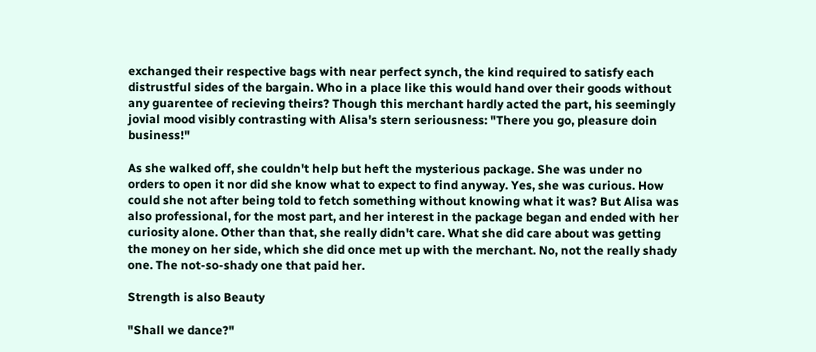exchanged their respective bags with near perfect synch, the kind required to satisfy each distrustful sides of the bargain. Who in a place like this would hand over their goods without any guarentee of recieving theirs? Though this merchant hardly acted the part, his seemingly jovial mood visibly contrasting with Alisa's stern seriousness: "There you go, pleasure doin business!"

As she walked off, she couldn't help but heft the mysterious package. She was under no orders to open it nor did she know what to expect to find anyway. Yes, she was curious. How could she not after being told to fetch something without knowing what it was? But Alisa was also professional, for the most part, and her interest in the package began and ended with her curiosity alone. Other than that, she really didn't care. What she did care about was getting the money on her side, which she did once met up with the merchant. No, not the really shady one. The not-so-shady one that paid her.

Strength is also Beauty

"Shall we dance?"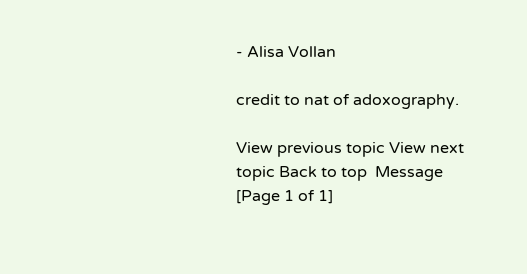- Alisa Vollan

credit to nat of adoxography.

View previous topic View next topic Back to top  Message [Page 1 of 1]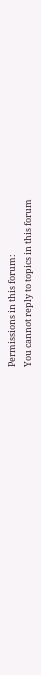Permissions in this forum:
You cannot reply to topics in this forum